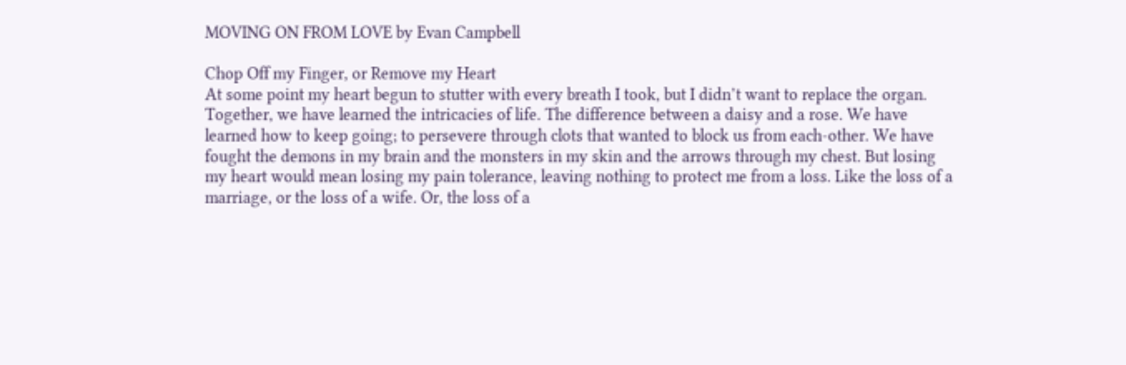MOVING ON FROM LOVE by Evan Campbell

Chop Off my Finger, or Remove my Heart
At some point my heart begun to stutter with every breath I took, but I didn’t want to replace the organ. Together, we have learned the intricacies of life. The difference between a daisy and a rose. We have learned how to keep going; to persevere through clots that wanted to block us from each-other. We have fought the demons in my brain and the monsters in my skin and the arrows through my chest. But losing my heart would mean losing my pain tolerance, leaving nothing to protect me from a loss. Like the loss of a marriage, or the loss of a wife. Or, the loss of a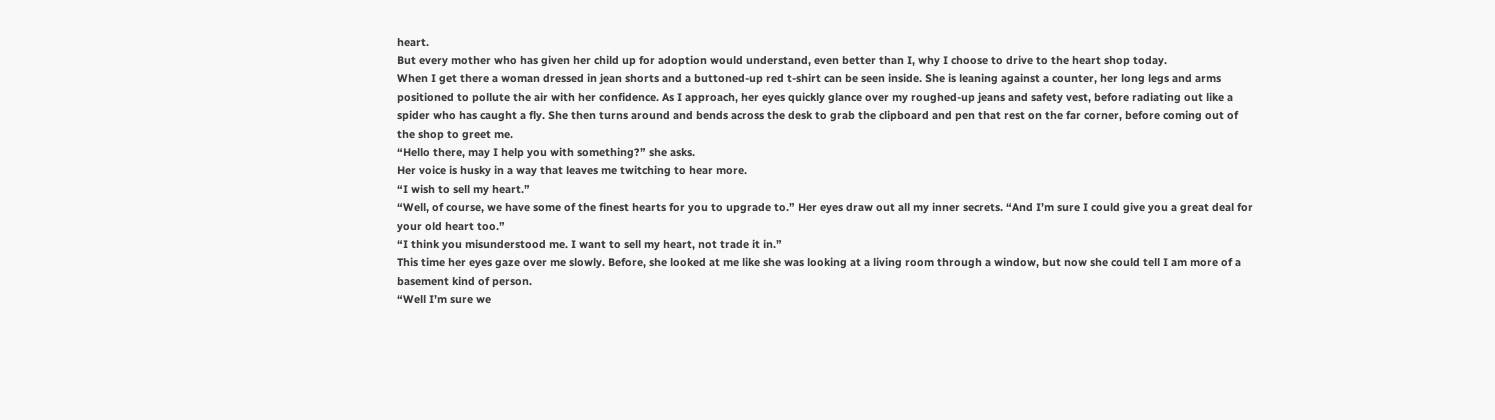heart.
But every mother who has given her child up for adoption would understand, even better than I, why I choose to drive to the heart shop today.
When I get there a woman dressed in jean shorts and a buttoned-up red t-shirt can be seen inside. She is leaning against a counter, her long legs and arms positioned to pollute the air with her confidence. As I approach, her eyes quickly glance over my roughed-up jeans and safety vest, before radiating out like a spider who has caught a fly. She then turns around and bends across the desk to grab the clipboard and pen that rest on the far corner, before coming out of the shop to greet me.
“Hello there, may I help you with something?” she asks.
Her voice is husky in a way that leaves me twitching to hear more.
“I wish to sell my heart.”
“Well, of course, we have some of the finest hearts for you to upgrade to.” Her eyes draw out all my inner secrets. “And I’m sure I could give you a great deal for your old heart too.”
“I think you misunderstood me. I want to sell my heart, not trade it in.”
This time her eyes gaze over me slowly. Before, she looked at me like she was looking at a living room through a window, but now she could tell I am more of a basement kind of person.
“Well I’m sure we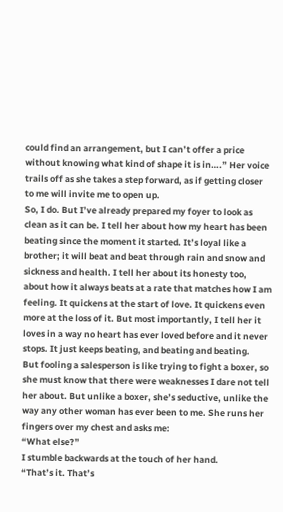could find an arrangement, but I can’t offer a price without knowing what kind of shape it is in….” Her voice trails off as she takes a step forward, as if getting closer to me will invite me to open up.
So, I do. But I’ve already prepared my foyer to look as clean as it can be. I tell her about how my heart has been beating since the moment it started. It’s loyal like a brother; it will beat and beat through rain and snow and sickness and health. I tell her about its honesty too, about how it always beats at a rate that matches how I am feeling. It quickens at the start of love. It quickens even more at the loss of it. But most importantly, I tell her it loves in a way no heart has ever loved before and it never stops. It just keeps beating, and beating and beating.
But fooling a salesperson is like trying to fight a boxer, so she must know that there were weaknesses I dare not tell her about. But unlike a boxer, she’s seductive, unlike the way any other woman has ever been to me. She runs her fingers over my chest and asks me:
“What else?”
I stumble backwards at the touch of her hand.
“That’s it. That’s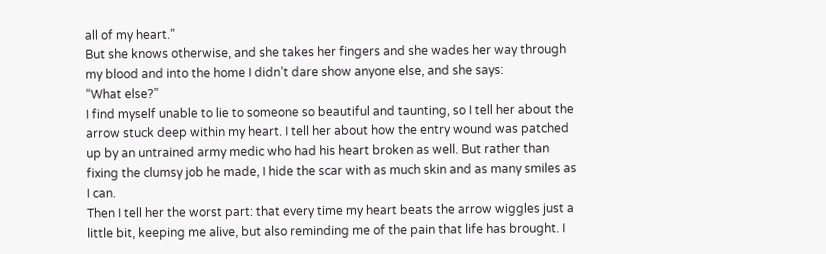all of my heart.”
But she knows otherwise, and she takes her fingers and she wades her way through my blood and into the home I didn’t dare show anyone else, and she says:
“What else?”
I find myself unable to lie to someone so beautiful and taunting, so I tell her about the arrow stuck deep within my heart. I tell her about how the entry wound was patched up by an untrained army medic who had his heart broken as well. But rather than fixing the clumsy job he made, I hide the scar with as much skin and as many smiles as I can.
Then I tell her the worst part: that every time my heart beats the arrow wiggles just a little bit, keeping me alive, but also reminding me of the pain that life has brought. I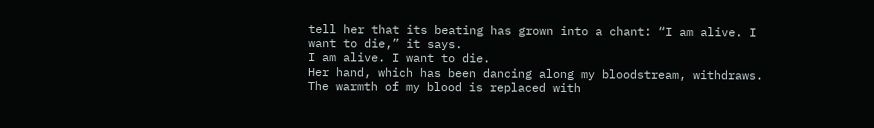tell her that its beating has grown into a chant: “I am alive. I want to die,” it says.
I am alive. I want to die.
Her hand, which has been dancing along my bloodstream, withdraws. The warmth of my blood is replaced with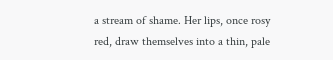a stream of shame. Her lips, once rosy red, draw themselves into a thin, pale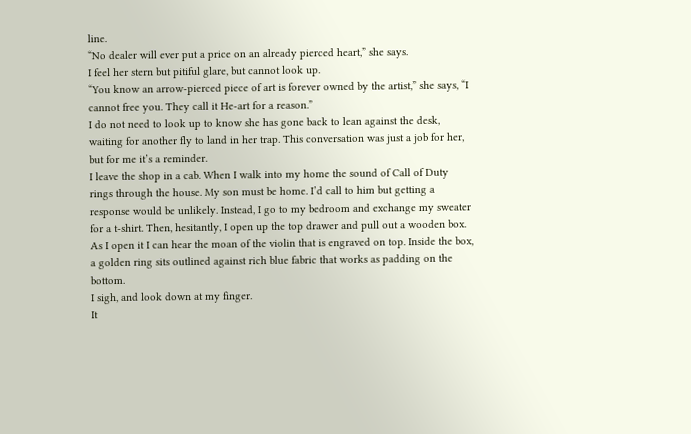line.
“No dealer will ever put a price on an already pierced heart,” she says.
I feel her stern but pitiful glare, but cannot look up.
“You know an arrow-pierced piece of art is forever owned by the artist,” she says, “I cannot free you. They call it He-art for a reason.”
I do not need to look up to know she has gone back to lean against the desk, waiting for another fly to land in her trap. This conversation was just a job for her, but for me it’s a reminder.
I leave the shop in a cab. When I walk into my home the sound of Call of Duty rings through the house. My son must be home. I’d call to him but getting a response would be unlikely. Instead, I go to my bedroom and exchange my sweater for a t-shirt. Then, hesitantly, I open up the top drawer and pull out a wooden box. As I open it I can hear the moan of the violin that is engraved on top. Inside the box, a golden ring sits outlined against rich blue fabric that works as padding on the bottom.
I sigh, and look down at my finger.
It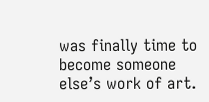was finally time to become someone else’s work of art.